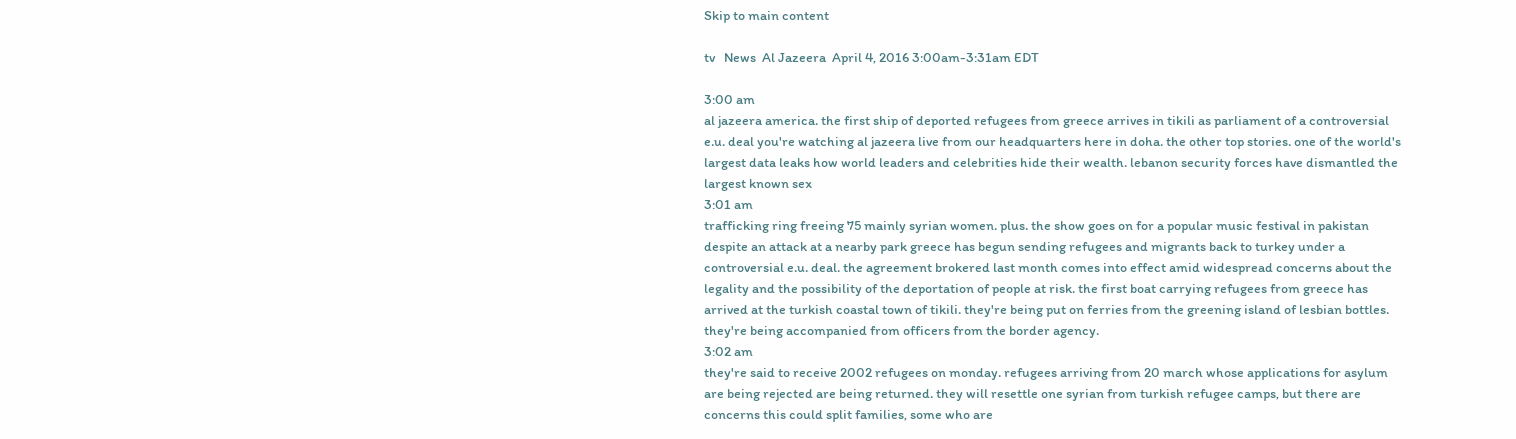Skip to main content

tv   News  Al Jazeera  April 4, 2016 3:00am-3:31am EDT

3:00 am
al jazeera america. the first ship of deported refugees from greece arrives in tikili as parliament of a controversial e.u. deal you're watching al jazeera live from our headquarters here in doha. the other top stories. one of the world's largest data leaks how world leaders and celebrities hide their wealth. lebanon security forces have dismantled the largest known sex
3:01 am
trafficking ring freeing 75 mainly syrian women. plus. the show goes on for a popular music festival in pakistan despite an attack at a nearby park greece has begun sending refugees and migrants back to turkey under a controversial e.u. deal. the agreement brokered last month comes into effect amid widespread concerns about the legality and the possibility of the deportation of people at risk. the first boat carrying refugees from greece has arrived at the turkish coastal town of tikili. they're being put on ferries from the greening island of lesbian bottles. they're being accompanied from officers from the border agency.
3:02 am
they're said to receive 2002 refugees on monday. refugees arriving from 20 march whose applications for asylum are being rejected are being returned. they will resettle one syrian from turkish refugee camps, but there are concerns this could split families, some who are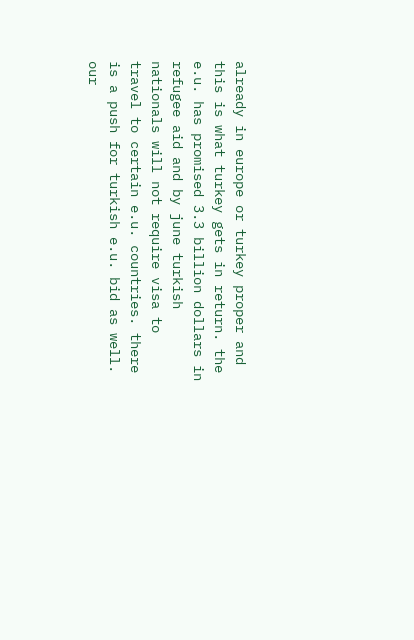already in europe or turkey proper and this is what turkey gets in return. the e.u. has promised 3.3 billion dollars in refugee aid and by june turkish nationals will not require visa to travel to certain e.u. countries. there is a push for turkish e.u. bid as well. our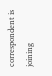correspondent is joining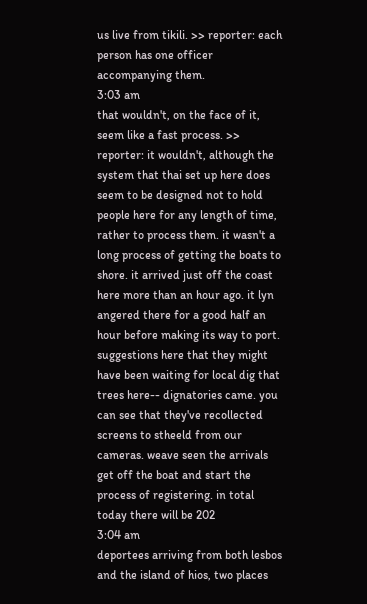us live from tikili. >> reporter: each person has one officer accompanying them.
3:03 am
that wouldn't, on the face of it, seem like a fast process. >> reporter: it wouldn't, although the system that thai set up here does seem to be designed not to hold people here for any length of time, rather to process them. it wasn't a long process of getting the boats to shore. it arrived just off the coast here more than an hour ago. it lyn angered there for a good half an hour before making its way to port. suggestions here that they might have been waiting for local dig that trees here-- dignatories came. you can see that they've recollected screens to stheeld from our cameras. weave seen the arrivals get off the boat and start the process of registering. in total today there will be 202
3:04 am
deportees arriving from both lesbos and the island of hios, two places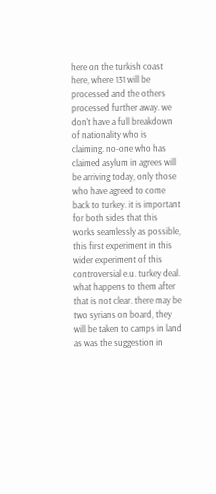here on the turkish coast here, where 131 will be processed and the others processed further away. we don't have a full breakdown of nationality who is claiming. no-one who has claimed asylum in agrees will be arriving today, only those who have agreed to come back to turkey. it is important for both sides that this works seamlessly as possible, this first experiment in this wider experiment of this controversial e.u. turkey deal. what happens to them after that is not clear. there may be two syrians on board, they will be taken to camps in land as was the suggestion in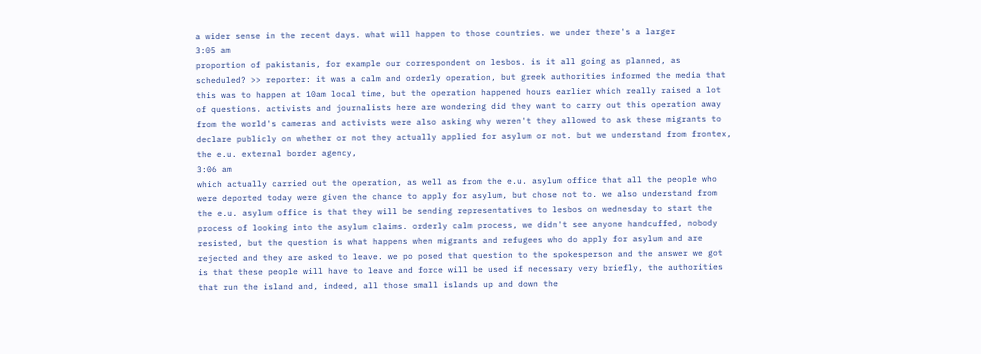a wider sense in the recent days. what will happen to those countries. we under there's a larger
3:05 am
proportion of pakistanis, for example our correspondent on lesbos. is it all going as planned, as scheduled? >> reporter: it was a calm and orderly operation, but greek authorities informed the media that this was to happen at 10am local time, but the operation happened hours earlier which really raised a lot of questions. activists and journalists here are wondering did they want to carry out this operation away from the world's cameras and activists were also asking why weren't they allowed to ask these migrants to declare publicly on whether or not they actually applied for asylum or not. but we understand from frontex, the e.u. external border agency,
3:06 am
which actually carried out the operation, as well as from the e.u. asylum office that all the people who were deported today were given the chance to apply for asylum, but chose not to. we also understand from the e.u. asylum office is that they will be sending representatives to lesbos on wednesday to start the process of looking into the asylum claims. orderly calm process, we didn't see anyone handcuffed, nobody resisted, but the question is what happens when migrants and refugees who do apply for asylum and are rejected and they are asked to leave. we po posed that question to the spokesperson and the answer we got is that these people will have to leave and force will be used if necessary very briefly, the authorities that run the island and, indeed, all those small islands up and down the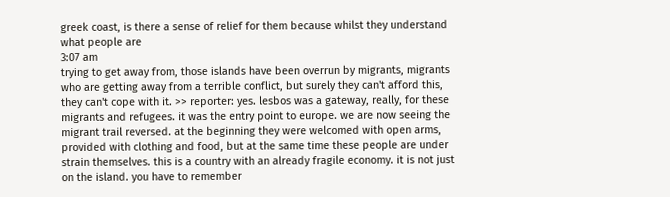greek coast, is there a sense of relief for them because whilst they understand what people are
3:07 am
trying to get away from, those islands have been overrun by migrants, migrants who are getting away from a terrible conflict, but surely they can't afford this, they can't cope with it. >> reporter: yes. lesbos was a gateway, really, for these migrants and refugees. it was the entry point to europe. we are now seeing the migrant trail reversed. at the beginning they were welcomed with open arms, provided with clothing and food, but at the same time these people are under strain themselves. this is a country with an already fragile economy. it is not just on the island. you have to remember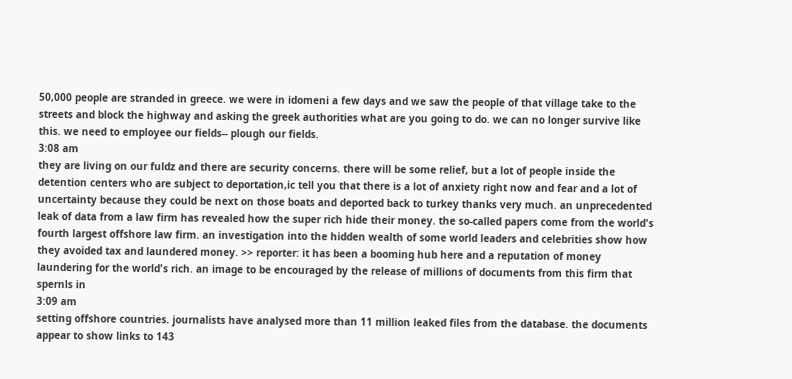50,000 people are stranded in greece. we were in idomeni a few days and we saw the people of that village take to the streets and block the highway and asking the greek authorities what are you going to do. we can no longer survive like this. we need to employee our fields-- plough our fields.
3:08 am
they are living on our fuldz and there are security concerns. there will be some relief, but a lot of people inside the detention centers who are subject to deportation,ic tell you that there is a lot of anxiety right now and fear and a lot of uncertainty because they could be next on those boats and deported back to turkey thanks very much. an unprecedented leak of data from a law firm has revealed how the super rich hide their money. the so-called papers come from the world's fourth largest offshore law firm. an investigation into the hidden wealth of some world leaders and celebrities show how they avoided tax and laundered money. >> reporter: it has been a booming hub here and a reputation of money laundering for the world's rich. an image to be encouraged by the release of millions of documents from this firm that spernls in
3:09 am
setting offshore countries. journalists have analysed more than 11 million leaked files from the database. the documents appear to show links to 143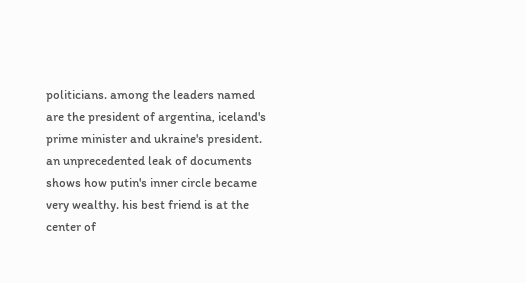politicians. among the leaders named are the president of argentina, iceland's prime minister and ukraine's president. an unprecedented leak of documents shows how putin's inner circle became very wealthy. his best friend is at the center of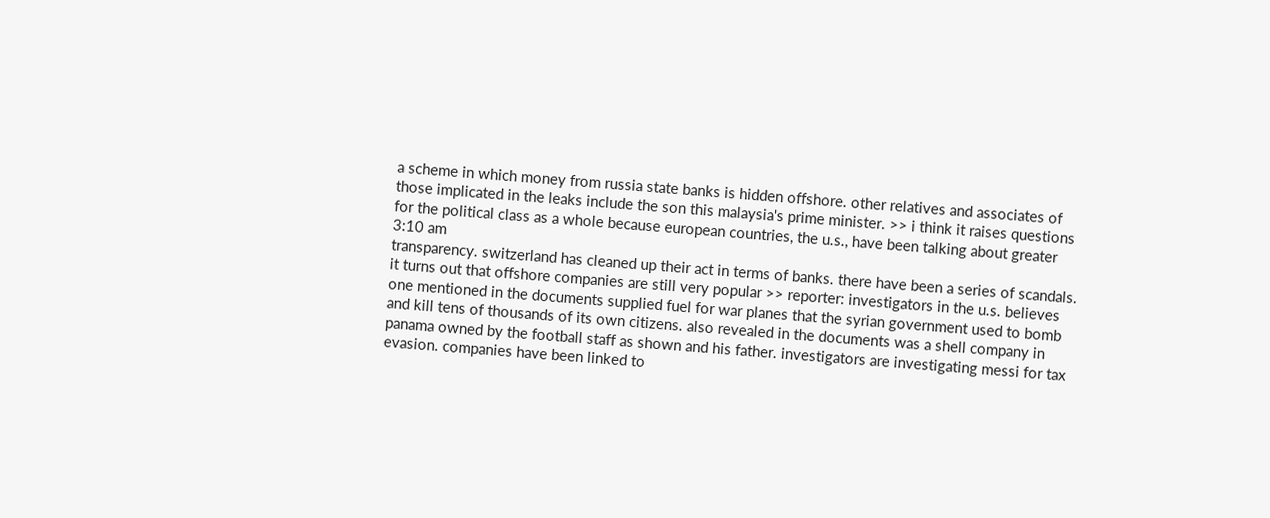a scheme in which money from russia state banks is hidden offshore. other relatives and associates of those implicated in the leaks include the son this malaysia's prime minister. >> i think it raises questions for the political class as a whole because european countries, the u.s., have been talking about greater
3:10 am
transparency. switzerland has cleaned up their act in terms of banks. there have been a series of scandals. it turns out that offshore companies are still very popular >> reporter: investigators in the u.s. believes one mentioned in the documents supplied fuel for war planes that the syrian government used to bomb and kill tens of thousands of its own citizens. also revealed in the documents was a shell company in panama owned by the football staff as shown and his father. investigators are investigating messi for tax evasion. companies have been linked to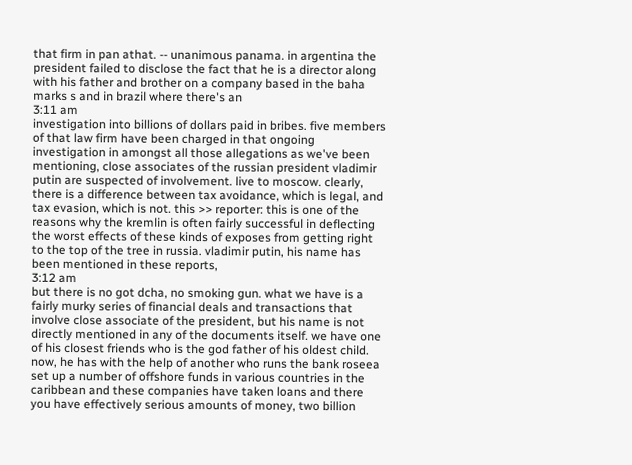that firm in pan athat. -- unanimous panama. in argentina the president failed to disclose the fact that he is a director along with his father and brother on a company based in the baha marks s and in brazil where there's an
3:11 am
investigation into billions of dollars paid in bribes. five members of that law firm have been charged in that ongoing investigation in amongst all those allegations as we've been mentioning, close associates of the russian president vladimir putin are suspected of involvement. live to moscow. clearly, there is a difference between tax avoidance, which is legal, and tax evasion, which is not. this >> reporter: this is one of the reasons why the kremlin is often fairly successful in deflecting the worst effects of these kinds of exposes from getting right to the top of the tree in russia. vladimir putin, his name has been mentioned in these reports,
3:12 am
but there is no got dcha, no smoking gun. what we have is a fairly murky series of financial deals and transactions that involve close associate of the president, but his name is not directly mentioned in any of the documents itself. we have one of his closest friends who is the god father of his oldest child. now, he has with the help of another who runs the bank roseea set up a number of offshore funds in various countries in the caribbean and these companies have taken loans and there you have effectively serious amounts of money, two billion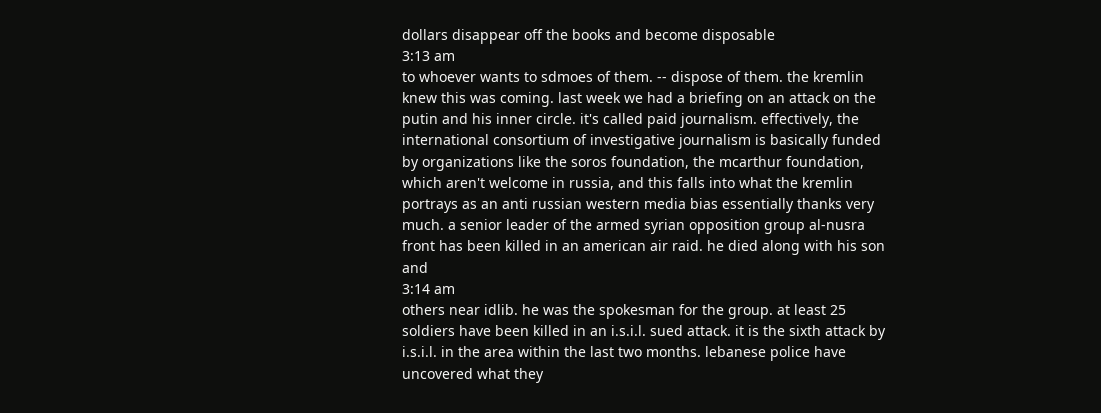dollars disappear off the books and become disposable
3:13 am
to whoever wants to sdmoes of them. -- dispose of them. the kremlin knew this was coming. last week we had a briefing on an attack on the putin and his inner circle. it's called paid journalism. effectively, the international consortium of investigative journalism is basically funded by organizations like the soros foundation, the mcarthur foundation, which aren't welcome in russia, and this falls into what the kremlin portrays as an anti russian western media bias essentially thanks very much. a senior leader of the armed syrian opposition group al-nusra front has been killed in an american air raid. he died along with his son and
3:14 am
others near idlib. he was the spokesman for the group. at least 25 soldiers have been killed in an i.s.i.l. sued attack. it is the sixth attack by i.s.i.l. in the area within the last two months. lebanese police have uncovered what they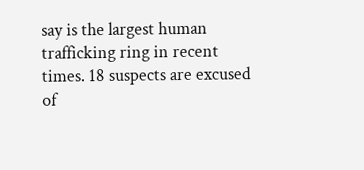say is the largest human trafficking ring in recent times. 18 suspects are excused of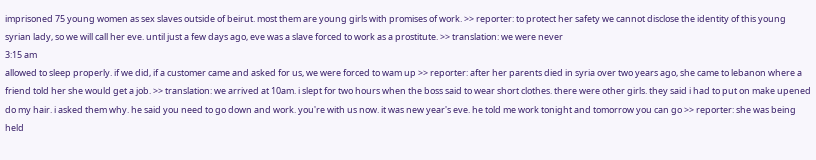imprisoned 75 young women as sex slaves outside of beirut. most them are young girls with promises of work. >> reporter: to protect her safety we cannot disclose the identity of this young syrian lady, so we will call her eve. until just a few days ago, eve was a slave forced to work as a prostitute. >> translation: we were never
3:15 am
allowed to sleep properly. if we did, if a customer came and asked for us, we were forced to wam up >> reporter: after her parents died in syria over two years ago, she came to lebanon where a friend told her she would get a job. >> translation: we arrived at 10am. i slept for two hours when the boss said to wear short clothes. there were other girls. they said i had to put on make upened do my hair. i asked them why. he said you need to go down and work. you're with us now. it was new year's eve. he told me work tonight and tomorrow you can go >> reporter: she was being held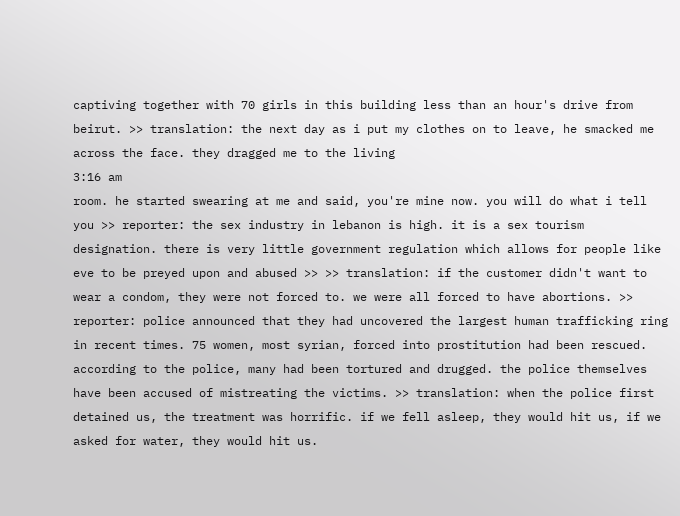captiving together with 70 girls in this building less than an hour's drive from beirut. >> translation: the next day as i put my clothes on to leave, he smacked me across the face. they dragged me to the living
3:16 am
room. he started swearing at me and said, you're mine now. you will do what i tell you >> reporter: the sex industry in lebanon is high. it is a sex tourism designation. there is very little government regulation which allows for people like eve to be preyed upon and abused >> >> translation: if the customer didn't want to wear a condom, they were not forced to. we were all forced to have abortions. >> reporter: police announced that they had uncovered the largest human trafficking ring in recent times. 75 women, most syrian, forced into prostitution had been rescued. according to the police, many had been tortured and drugged. the police themselves have been accused of mistreating the victims. >> translation: when the police first detained us, the treatment was horrific. if we fell asleep, they would hit us, if we asked for water, they would hit us.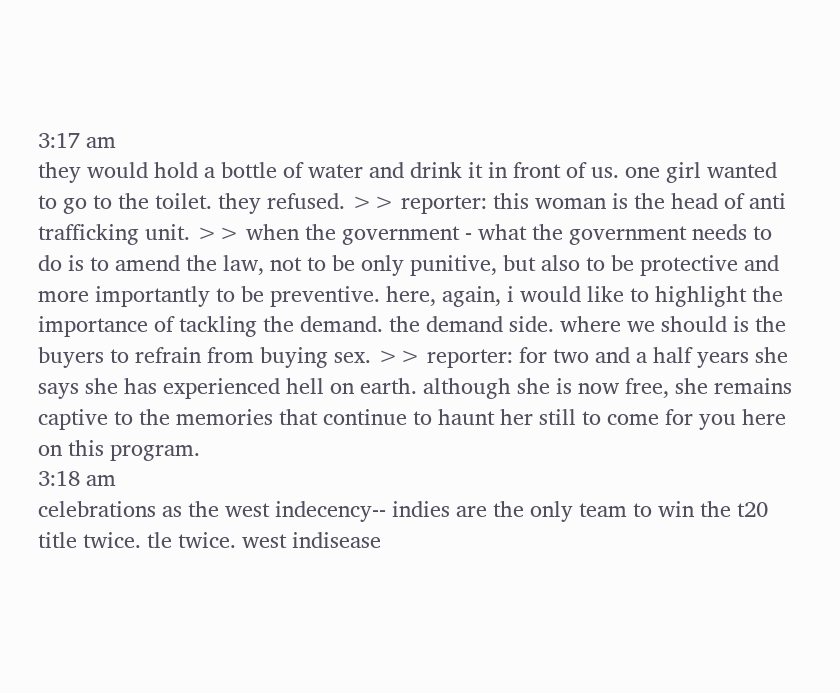3:17 am
they would hold a bottle of water and drink it in front of us. one girl wanted to go to the toilet. they refused. >> reporter: this woman is the head of anti trafficking unit. >> when the government - what the government needs to do is to amend the law, not to be only punitive, but also to be protective and more importantly to be preventive. here, again, i would like to highlight the importance of tackling the demand. the demand side. where we should is the buyers to refrain from buying sex. >> reporter: for two and a half years she says she has experienced hell on earth. although she is now free, she remains captive to the memories that continue to haunt her still to come for you here on this program.
3:18 am
celebrations as the west indecency-- indies are the only team to win the t20 title twice. tle twice. west indisease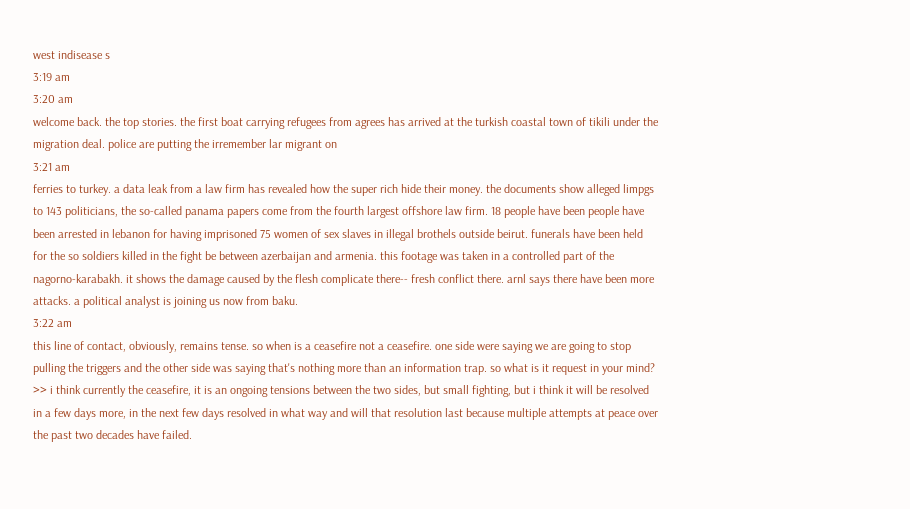west indisease s
3:19 am
3:20 am
welcome back. the top stories. the first boat carrying refugees from agrees has arrived at the turkish coastal town of tikili under the migration deal. police are putting the irremember lar migrant on
3:21 am
ferries to turkey. a data leak from a law firm has revealed how the super rich hide their money. the documents show alleged limpgs to 143 politicians, the so-called panama papers come from the fourth largest offshore law firm. 18 people have been people have been arrested in lebanon for having imprisoned 75 women of sex slaves in illegal brothels outside beirut. funerals have been held for the so soldiers killed in the fight be between azerbaijan and armenia. this footage was taken in a controlled part of the nagorno-karabakh. it shows the damage caused by the flesh complicate there-- fresh conflict there. arnl says there have been more attacks. a political analyst is joining us now from baku.
3:22 am
this line of contact, obviously, remains tense. so when is a ceasefire not a ceasefire. one side were saying we are going to stop pulling the triggers and the other side was saying that's nothing more than an information trap. so what is it request in your mind? >> i think currently the ceasefire, it is an ongoing tensions between the two sides, but small fighting, but i think it will be resolved in a few days more, in the next few days resolved in what way and will that resolution last because multiple attempts at peace over the past two decades have failed.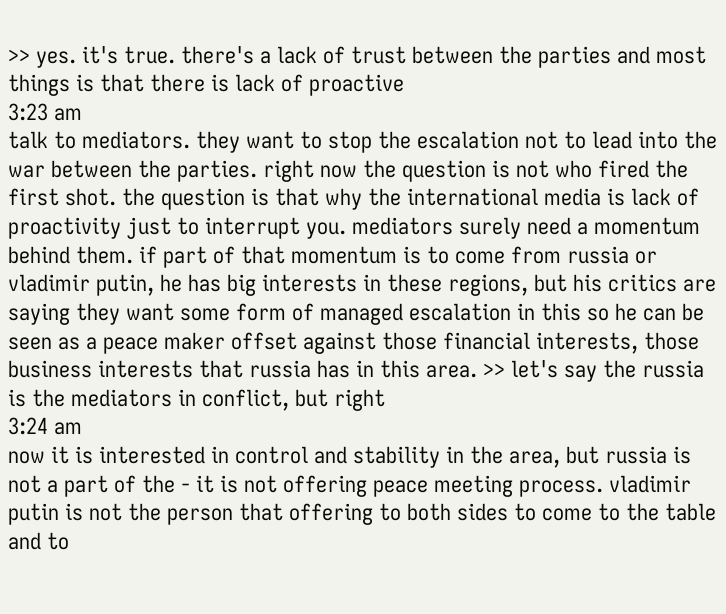>> yes. it's true. there's a lack of trust between the parties and most things is that there is lack of proactive
3:23 am
talk to mediators. they want to stop the escalation not to lead into the war between the parties. right now the question is not who fired the first shot. the question is that why the international media is lack of proactivity just to interrupt you. mediators surely need a momentum behind them. if part of that momentum is to come from russia or vladimir putin, he has big interests in these regions, but his critics are saying they want some form of managed escalation in this so he can be seen as a peace maker offset against those financial interests, those business interests that russia has in this area. >> let's say the russia is the mediators in conflict, but right
3:24 am
now it is interested in control and stability in the area, but russia is not a part of the - it is not offering peace meeting process. vladimir putin is not the person that offering to both sides to come to the table and to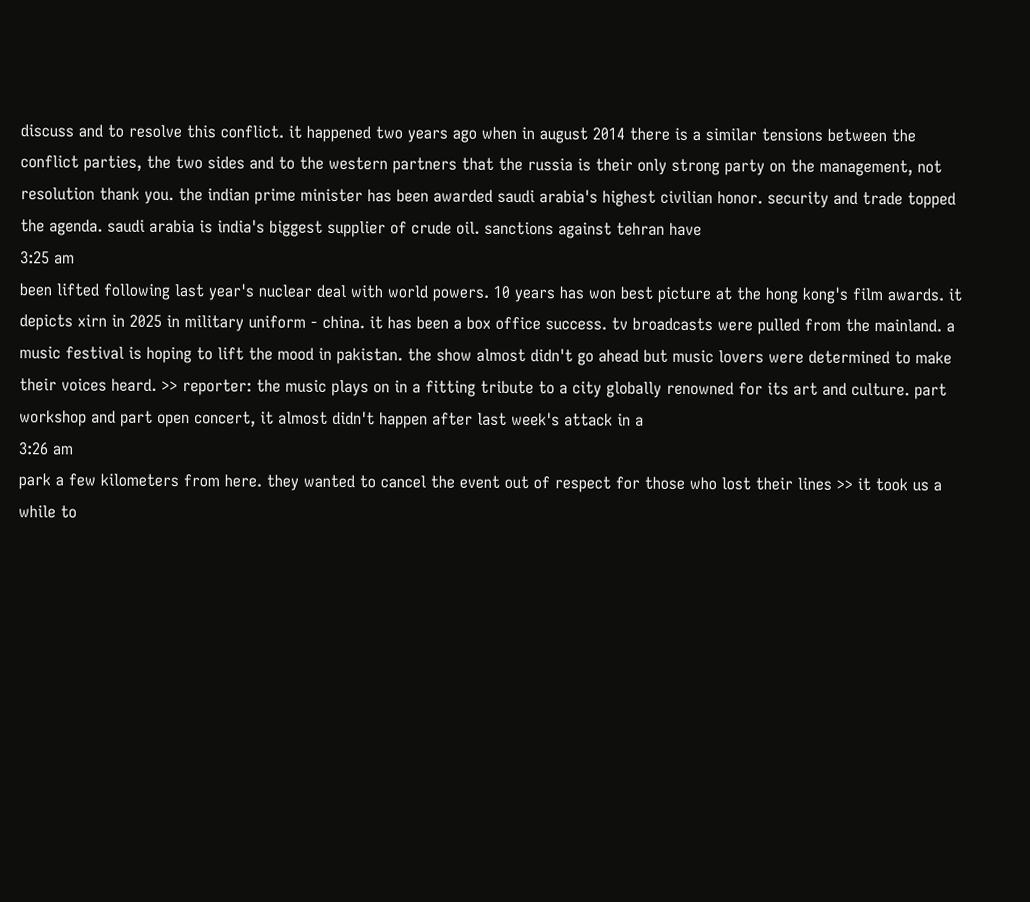discuss and to resolve this conflict. it happened two years ago when in august 2014 there is a similar tensions between the conflict parties, the two sides and to the western partners that the russia is their only strong party on the management, not resolution thank you. the indian prime minister has been awarded saudi arabia's highest civilian honor. security and trade topped the agenda. saudi arabia is india's biggest supplier of crude oil. sanctions against tehran have
3:25 am
been lifted following last year's nuclear deal with world powers. 10 years has won best picture at the hong kong's film awards. it depicts xirn in 2025 in military uniform - china. it has been a box office success. tv broadcasts were pulled from the mainland. a music festival is hoping to lift the mood in pakistan. the show almost didn't go ahead but music lovers were determined to make their voices heard. >> reporter: the music plays on in a fitting tribute to a city globally renowned for its art and culture. part workshop and part open concert, it almost didn't happen after last week's attack in a
3:26 am
park a few kilometers from here. they wanted to cancel the event out of respect for those who lost their lines >> it took us a while to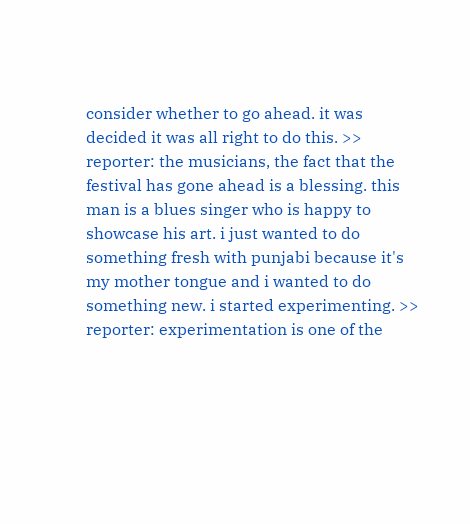consider whether to go ahead. it was decided it was all right to do this. >> reporter: the musicians, the fact that the festival has gone ahead is a blessing. this man is a blues singer who is happy to showcase his art. i just wanted to do something fresh with punjabi because it's my mother tongue and i wanted to do something new. i started experimenting. >> reporter: experimentation is one of the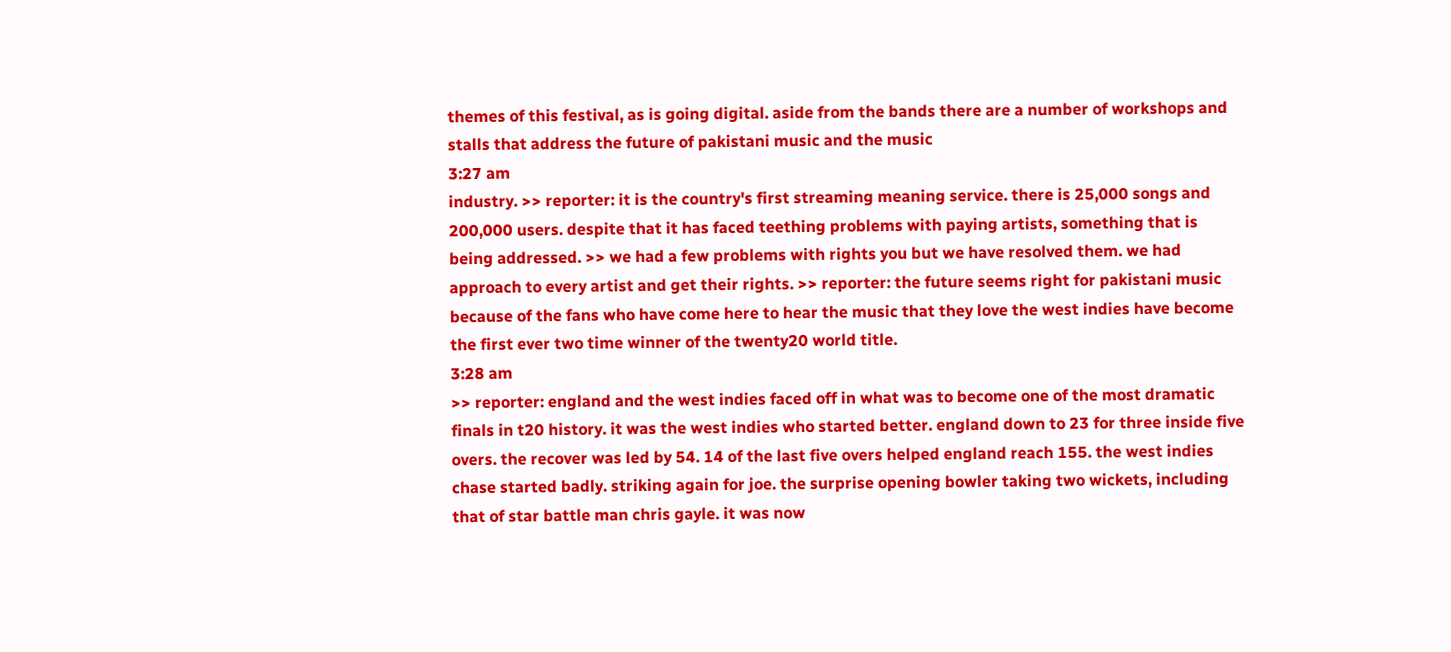themes of this festival, as is going digital. aside from the bands there are a number of workshops and stalls that address the future of pakistani music and the music
3:27 am
industry. >> reporter: it is the country's first streaming meaning service. there is 25,000 songs and 200,000 users. despite that it has faced teething problems with paying artists, something that is being addressed. >> we had a few problems with rights you but we have resolved them. we had approach to every artist and get their rights. >> reporter: the future seems right for pakistani music because of the fans who have come here to hear the music that they love the west indies have become the first ever two time winner of the twenty20 world title.
3:28 am
>> reporter: england and the west indies faced off in what was to become one of the most dramatic finals in t20 history. it was the west indies who started better. england down to 23 for three inside five overs. the recover was led by 54. 14 of the last five overs helped england reach 155. the west indies chase started badly. striking again for joe. the surprise opening bowler taking two wickets, including that of star battle man chris gayle. it was now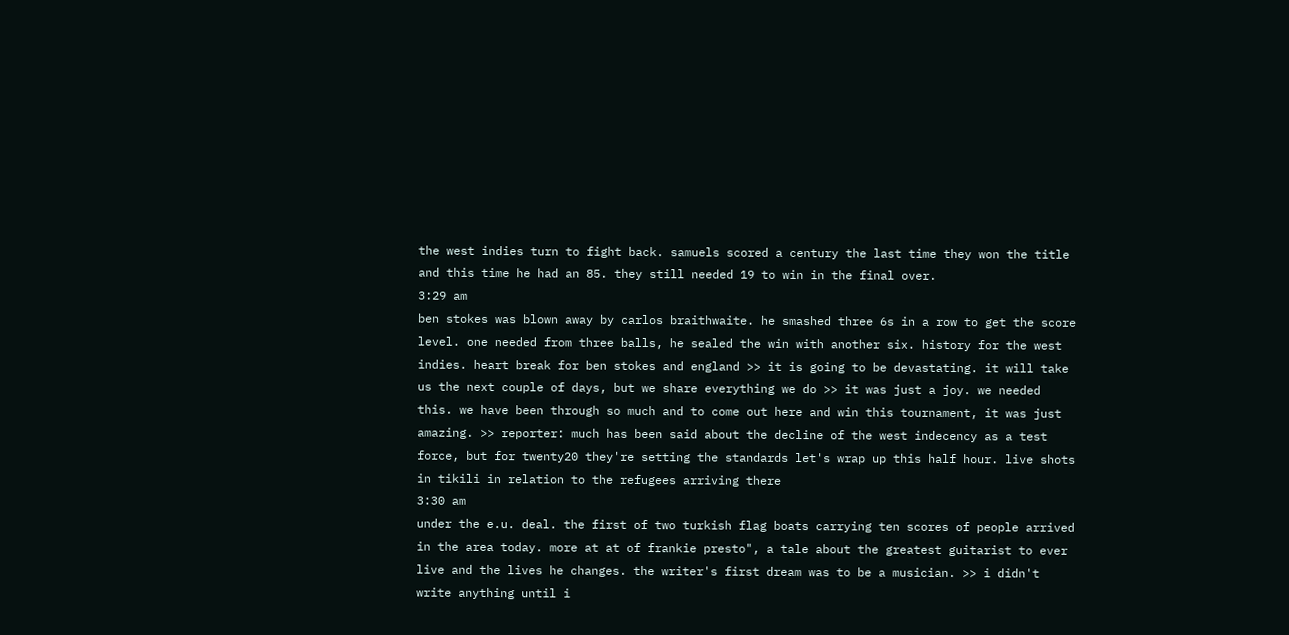the west indies turn to fight back. samuels scored a century the last time they won the title and this time he had an 85. they still needed 19 to win in the final over.
3:29 am
ben stokes was blown away by carlos braithwaite. he smashed three 6s in a row to get the score level. one needed from three balls, he sealed the win with another six. history for the west indies. heart break for ben stokes and england >> it is going to be devastating. it will take us the next couple of days, but we share everything we do >> it was just a joy. we needed this. we have been through so much and to come out here and win this tournament, it was just amazing. >> reporter: much has been said about the decline of the west indecency as a test force, but for twenty20 they're setting the standards let's wrap up this half hour. live shots in tikili in relation to the refugees arriving there
3:30 am
under the e.u. deal. the first of two turkish flag boats carrying ten scores of people arrived in the area today. more at at of frankie presto", a tale about the greatest guitarist to ever live and the lives he changes. the writer's first dream was to be a musician. >> i didn't write anything until i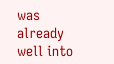was already well into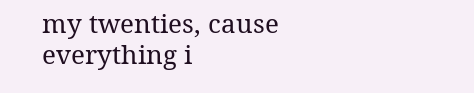my twenties, cause everything i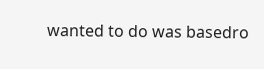wanted to do was basedro